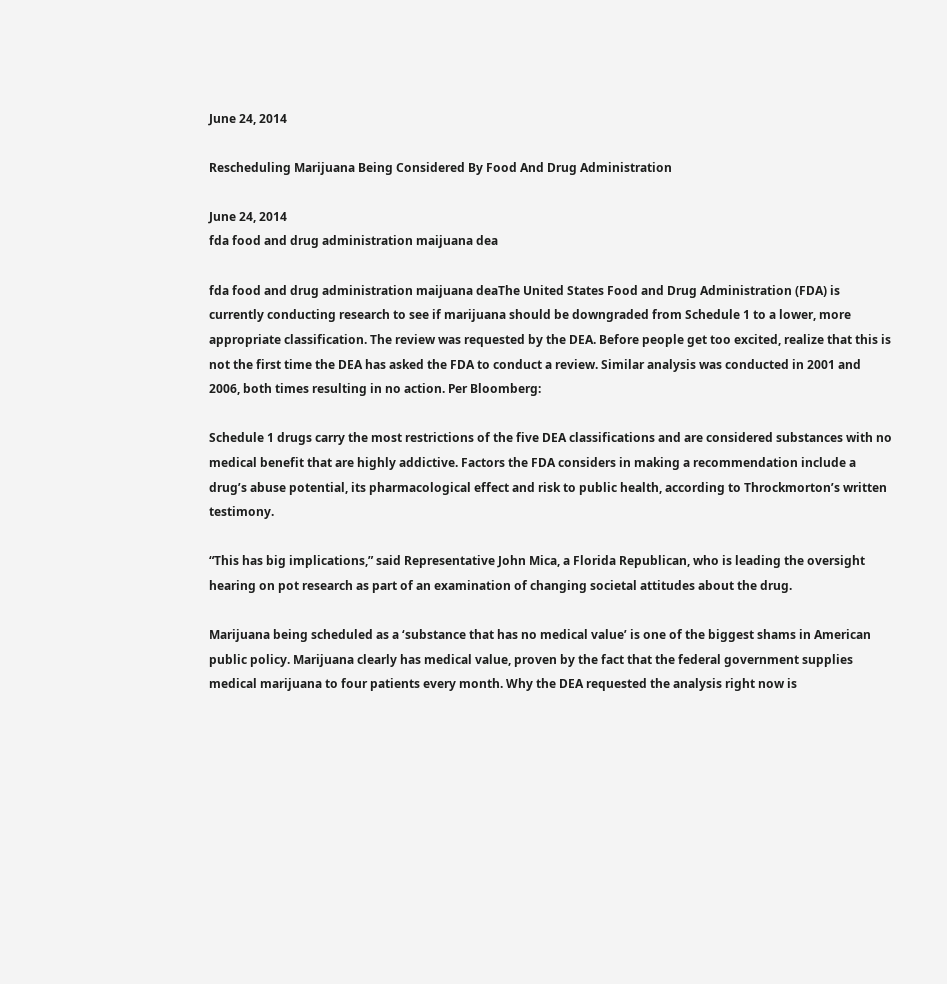June 24, 2014

Rescheduling Marijuana Being Considered By Food And Drug Administration

June 24, 2014
fda food and drug administration maijuana dea

fda food and drug administration maijuana deaThe United States Food and Drug Administration (FDA) is currently conducting research to see if marijuana should be downgraded from Schedule 1 to a lower, more appropriate classification. The review was requested by the DEA. Before people get too excited, realize that this is not the first time the DEA has asked the FDA to conduct a review. Similar analysis was conducted in 2001 and 2006, both times resulting in no action. Per Bloomberg:

Schedule 1 drugs carry the most restrictions of the five DEA classifications and are considered substances with no medical benefit that are highly addictive. Factors the FDA considers in making a recommendation include a drug’s abuse potential, its pharmacological effect and risk to public health, according to Throckmorton’s written testimony.

“This has big implications,” said Representative John Mica, a Florida Republican, who is leading the oversight hearing on pot research as part of an examination of changing societal attitudes about the drug.

Marijuana being scheduled as a ‘substance that has no medical value’ is one of the biggest shams in American public policy. Marijuana clearly has medical value, proven by the fact that the federal government supplies medical marijuana to four patients every month. Why the DEA requested the analysis right now is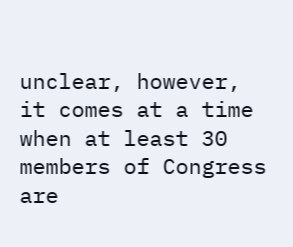unclear, however, it comes at a time when at least 30 members of Congress are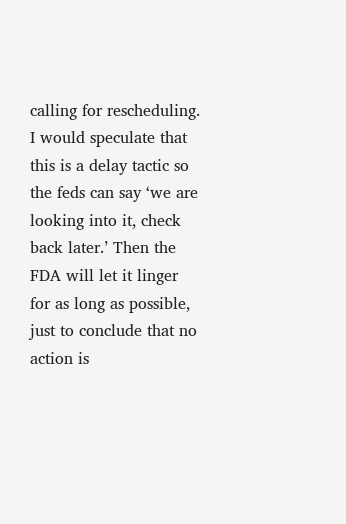calling for rescheduling. I would speculate that this is a delay tactic so the feds can say ‘we are looking into it, check back later.’ Then the FDA will let it linger for as long as possible, just to conclude that no action is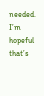needed. I’m hopeful that’s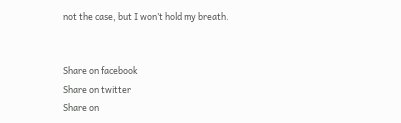not the case, but I won’t hold my breath.


Share on facebook
Share on twitter
Share on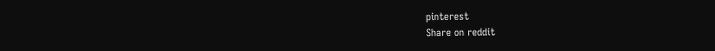pinterest
Share on reddit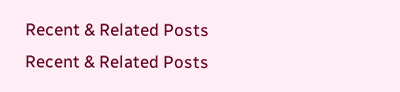Recent & Related Posts
Recent & Related Posts